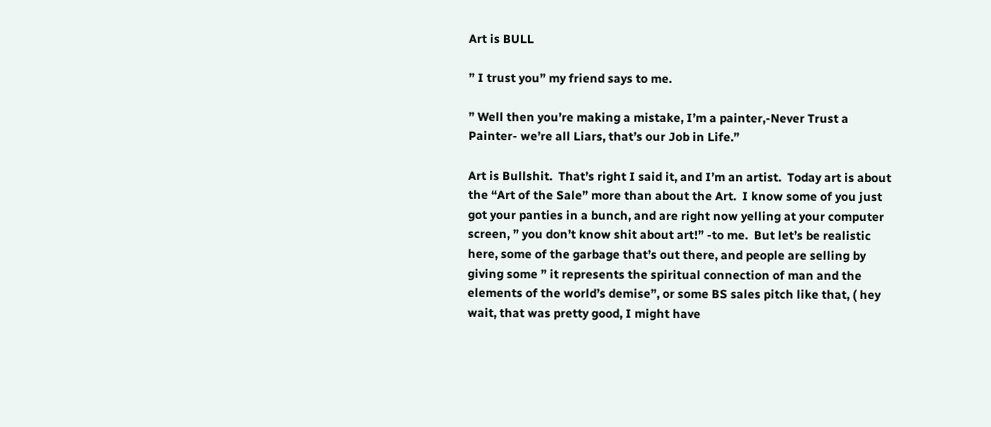Art is BULL

” I trust you” my friend says to me.

” Well then you’re making a mistake, I’m a painter,-Never Trust a Painter- we’re all Liars, that’s our Job in Life.”

Art is Bullshit.  That’s right I said it, and I’m an artist.  Today art is about the “Art of the Sale” more than about the Art.  I know some of you just got your panties in a bunch, and are right now yelling at your computer screen, ” you don’t know shit about art!” -to me.  But let’s be realistic here, some of the garbage that’s out there, and people are selling by giving some ” it represents the spiritual connection of man and the elements of the world’s demise”, or some BS sales pitch like that, ( hey wait, that was pretty good, I might have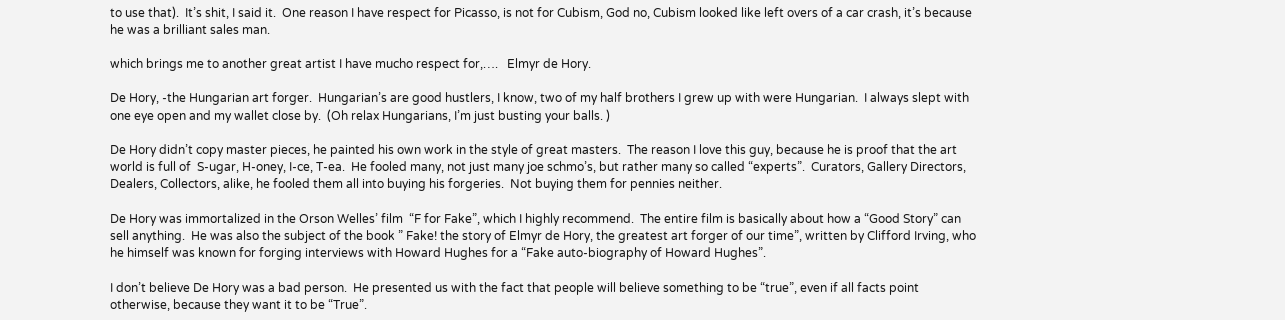to use that).  It’s shit, I said it.  One reason I have respect for Picasso, is not for Cubism, God no, Cubism looked like left overs of a car crash, it’s because he was a brilliant sales man.

which brings me to another great artist I have mucho respect for,….   Elmyr de Hory.

De Hory, -the Hungarian art forger.  Hungarian’s are good hustlers, I know, two of my half brothers I grew up with were Hungarian.  I always slept with one eye open and my wallet close by.  (Oh relax Hungarians, I’m just busting your balls. )

De Hory didn’t copy master pieces, he painted his own work in the style of great masters.  The reason I love this guy, because he is proof that the art world is full of  S-ugar, H-oney, I-ce, T-ea.  He fooled many, not just many joe schmo’s, but rather many so called “experts”.  Curators, Gallery Directors, Dealers, Collectors, alike, he fooled them all into buying his forgeries.  Not buying them for pennies neither.

De Hory was immortalized in the Orson Welles’ film  “F for Fake”, which I highly recommend.  The entire film is basically about how a “Good Story” can sell anything.  He was also the subject of the book ” Fake! the story of Elmyr de Hory, the greatest art forger of our time”, written by Clifford Irving, who he himself was known for forging interviews with Howard Hughes for a “Fake auto-biography of Howard Hughes”.

I don’t believe De Hory was a bad person.  He presented us with the fact that people will believe something to be “true”, even if all facts point otherwise, because they want it to be “True”.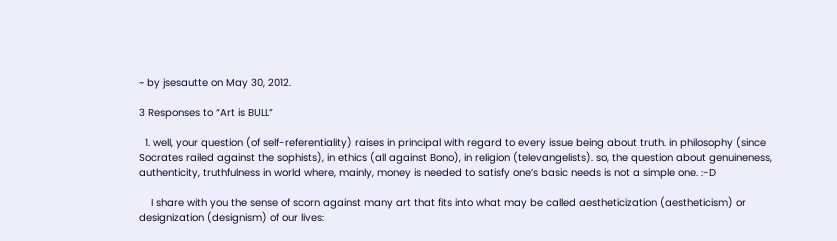~ by jsesautte on May 30, 2012.

3 Responses to “Art is BULL”

  1. well, your question (of self-referentiality) raises in principal with regard to every issue being about truth. in philosophy (since Socrates railed against the sophists), in ethics (all against Bono), in religion (televangelists). so, the question about genuineness, authenticity, truthfulness in world where, mainly, money is needed to satisfy one’s basic needs is not a simple one. :-D

    I share with you the sense of scorn against many art that fits into what may be called aestheticization (aestheticism) or designization (designism) of our lives: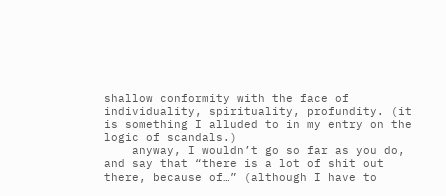shallow conformity with the face of individuality, spirituality, profundity. (it is something I alluded to in my entry on the logic of scandals.)
    anyway, I wouldn’t go so far as you do, and say that “there is a lot of shit out there, because of…” (although I have to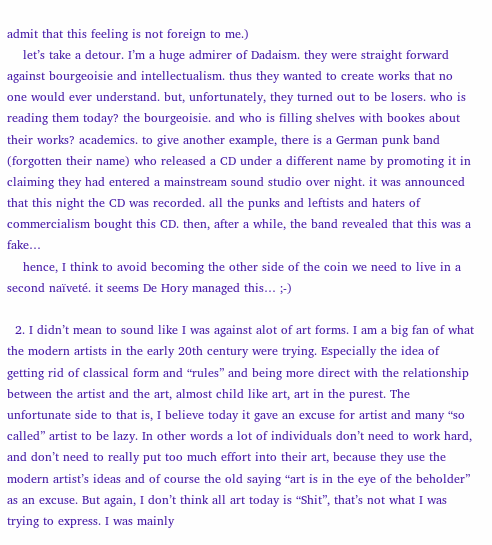admit that this feeling is not foreign to me.)
    let’s take a detour. I’m a huge admirer of Dadaism. they were straight forward against bourgeoisie and intellectualism. thus they wanted to create works that no one would ever understand. but, unfortunately, they turned out to be losers. who is reading them today? the bourgeoisie. and who is filling shelves with bookes about their works? academics. to give another example, there is a German punk band (forgotten their name) who released a CD under a different name by promoting it in claiming they had entered a mainstream sound studio over night. it was announced that this night the CD was recorded. all the punks and leftists and haters of commercialism bought this CD. then, after a while, the band revealed that this was a fake…
    hence, I think to avoid becoming the other side of the coin we need to live in a second naïveté. it seems De Hory managed this… ;-)

  2. I didn’t mean to sound like I was against alot of art forms. I am a big fan of what the modern artists in the early 20th century were trying. Especially the idea of getting rid of classical form and “rules” and being more direct with the relationship between the artist and the art, almost child like art, art in the purest. The unfortunate side to that is, I believe today it gave an excuse for artist and many “so called” artist to be lazy. In other words a lot of individuals don’t need to work hard, and don’t need to really put too much effort into their art, because they use the modern artist’s ideas and of course the old saying “art is in the eye of the beholder” as an excuse. But again, I don’t think all art today is “Shit”, that’s not what I was trying to express. I was mainly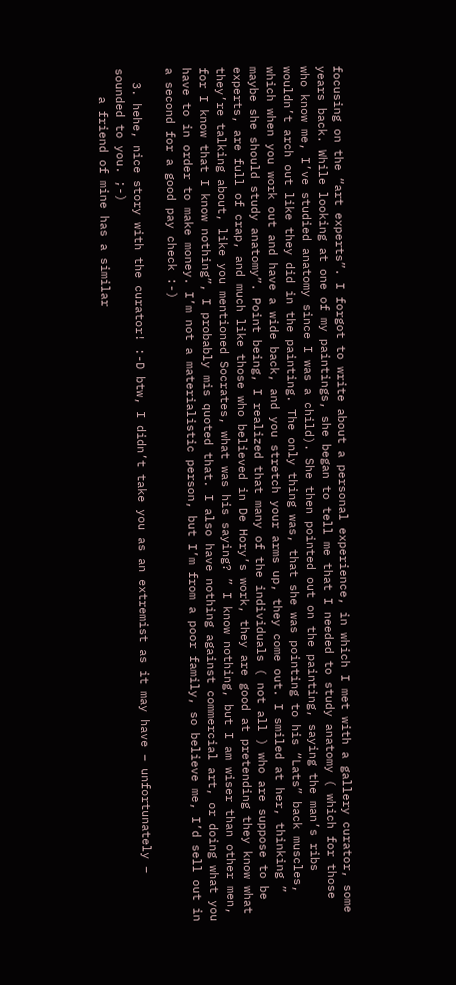focusing on the “art experts”. I forgot to write about a personal experience, in which I met with a gallery curator, some years back. While looking at one of my paintings, she began to tell me that I needed to study anatomy ( which for those who know me, I’ve studied anatomy since I was a child). She then pointed out on the painting, saying the man’s ribs wouldn’t arch out like they did in the painting. The only thing was, that she was pointing to his “Lats” back muscles, which when you work out and have a wide back, and you stretch your arms up, they come out. I smiled at her, thinking ” maybe she should study anatomy”. Point being, I realized that many of the individuals ( not all ) who are suppose to be experts, are full of crap, and much like those who believed in De Hory’s work, they are good at pretending they know what they’re talking about, like you mentioned Socrates, what was his saying? ” I know nothing, but I am wiser than other men, for I know that I know nothing”, I probably mis quoted that. I also have nothing against commercial art, or doing what you have to in order to make money. I’m not a materialistic person, but I’m from a poor family, so believe me, I’d sell out in a second for a good pay check :-)

  3. hehe, nice story with the curator! :-D btw, I didn’t take you as an extremist as it may have – unfortunately – sounded to you. ;-)
    a friend of mine has a similar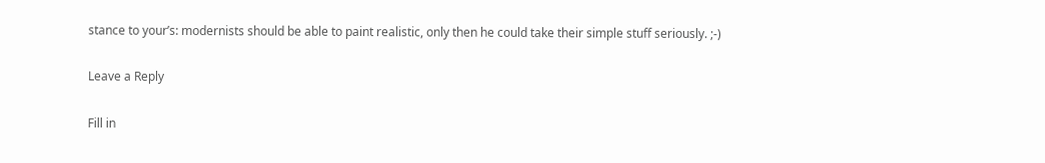stance to your’s: modernists should be able to paint realistic, only then he could take their simple stuff seriously. ;-)

Leave a Reply

Fill in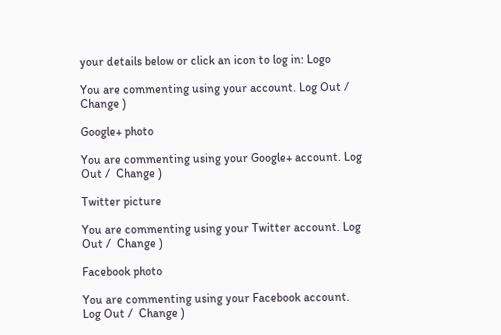your details below or click an icon to log in: Logo

You are commenting using your account. Log Out /  Change )

Google+ photo

You are commenting using your Google+ account. Log Out /  Change )

Twitter picture

You are commenting using your Twitter account. Log Out /  Change )

Facebook photo

You are commenting using your Facebook account. Log Out /  Change )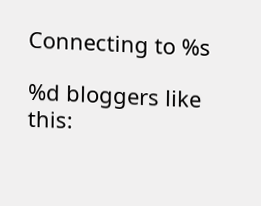Connecting to %s

%d bloggers like this: